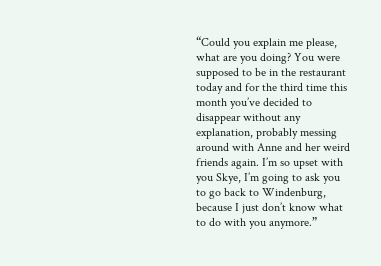“Could you explain me please, what are you doing? You were supposed to be in the restaurant today and for the third time this month you’ve decided to disappear without any explanation, probably messing around with Anne and her weird friends again. I’m so upset with you Skye, I’m going to ask you to go back to Windenburg, because I just don’t know what to do with you anymore.”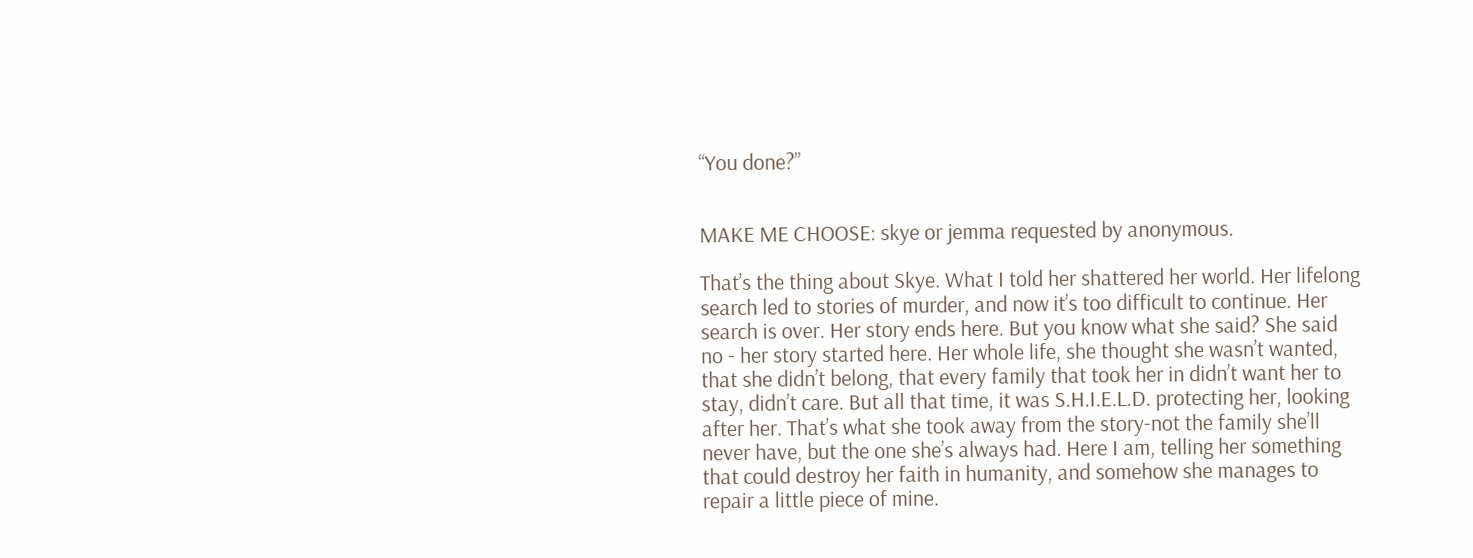“You done?”


MAKE ME CHOOSE: skye or jemma requested by anonymous.

That’s the thing about Skye. What I told her shattered her world. Her lifelong search led to stories of murder, and now it’s too difficult to continue. Her search is over. Her story ends here. But you know what she said? She said no - her story started here. Her whole life, she thought she wasn’t wanted, that she didn’t belong, that every family that took her in didn’t want her to stay, didn’t care. But all that time, it was S.H.I.E.L.D. protecting her, looking after her. That’s what she took away from the story-not the family she’ll never have, but the one she’s always had. Here I am, telling her something that could destroy her faith in humanity, and somehow she manages to repair a little piece of mine.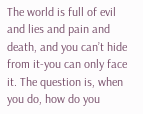The world is full of evil and lies and pain and death, and you can’t hide from it-you can only face it. The question is, when you do, how do you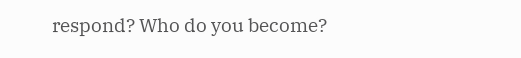respond? Who do you become?